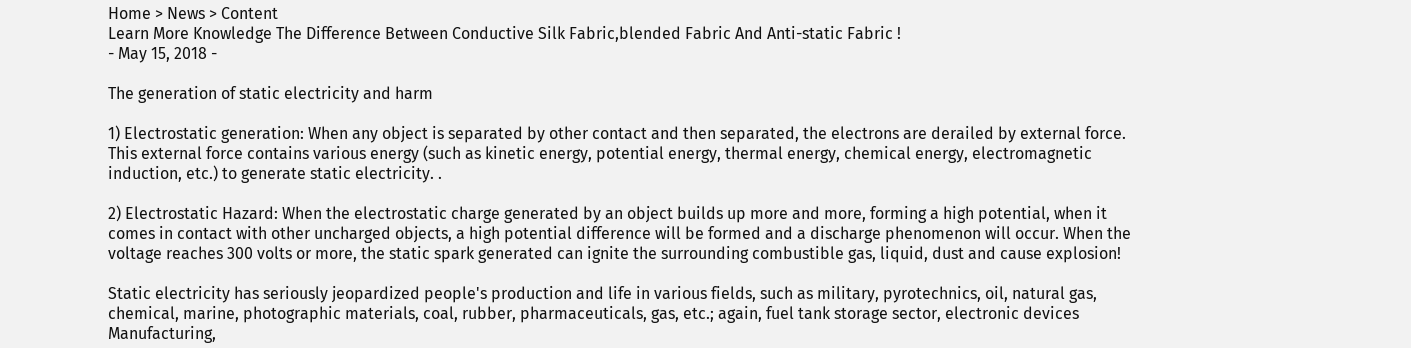Home > News > Content
Learn More Knowledge The Difference Between Conductive Silk Fabric,blended Fabric And Anti-static Fabric !
- May 15, 2018 -

The generation of static electricity and harm

1) Electrostatic generation: When any object is separated by other contact and then separated, the electrons are derailed by external force. This external force contains various energy (such as kinetic energy, potential energy, thermal energy, chemical energy, electromagnetic induction, etc.) to generate static electricity. .

2) Electrostatic Hazard: When the electrostatic charge generated by an object builds up more and more, forming a high potential, when it comes in contact with other uncharged objects, a high potential difference will be formed and a discharge phenomenon will occur. When the voltage reaches 300 volts or more, the static spark generated can ignite the surrounding combustible gas, liquid, dust and cause explosion!

Static electricity has seriously jeopardized people's production and life in various fields, such as military, pyrotechnics, oil, natural gas, chemical, marine, photographic materials, coal, rubber, pharmaceuticals, gas, etc.; again, fuel tank storage sector, electronic devices Manufacturing,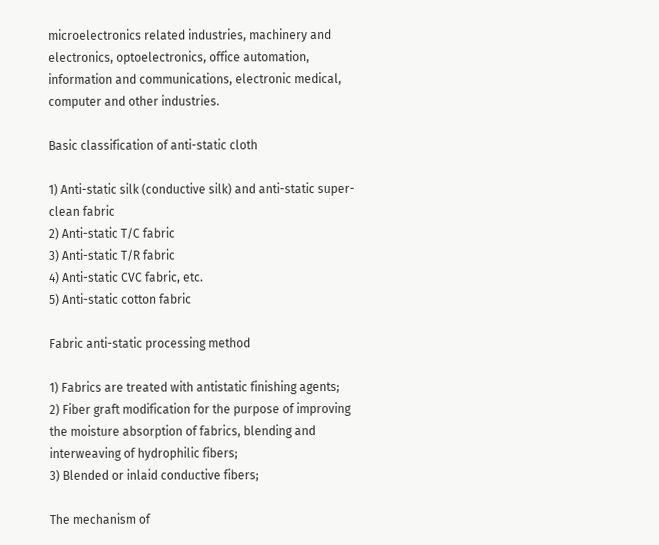microelectronics related industries, machinery and electronics, optoelectronics, office automation, information and communications, electronic medical, computer and other industries.

Basic classification of anti-static cloth

1) Anti-static silk (conductive silk) and anti-static super-clean fabric
2) Anti-static T/C fabric
3) Anti-static T/R fabric
4) Anti-static CVC fabric, etc.
5) Anti-static cotton fabric

Fabric anti-static processing method

1) Fabrics are treated with antistatic finishing agents;
2) Fiber graft modification for the purpose of improving the moisture absorption of fabrics, blending and interweaving of hydrophilic fibers;
3) Blended or inlaid conductive fibers;

The mechanism of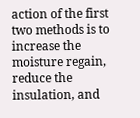action of the first two methods is to increase the moisture regain, reduce the insulation, and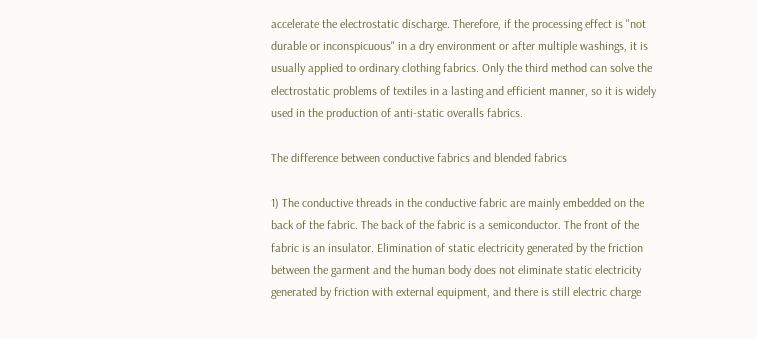accelerate the electrostatic discharge. Therefore, if the processing effect is "not durable or inconspicuous" in a dry environment or after multiple washings, it is usually applied to ordinary clothing fabrics. Only the third method can solve the electrostatic problems of textiles in a lasting and efficient manner, so it is widely used in the production of anti-static overalls fabrics.

The difference between conductive fabrics and blended fabrics

1) The conductive threads in the conductive fabric are mainly embedded on the back of the fabric. The back of the fabric is a semiconductor. The front of the fabric is an insulator. Elimination of static electricity generated by the friction between the garment and the human body does not eliminate static electricity generated by friction with external equipment, and there is still electric charge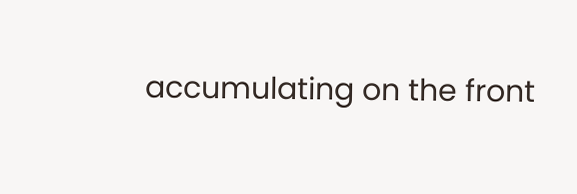accumulating on the front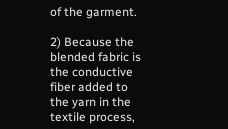of the garment.

2) Because the blended fabric is the conductive fiber added to the yarn in the textile process,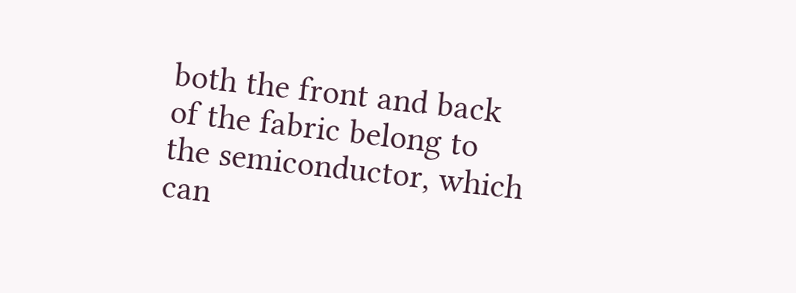both the front and back of the fabric belong to the semiconductor, which can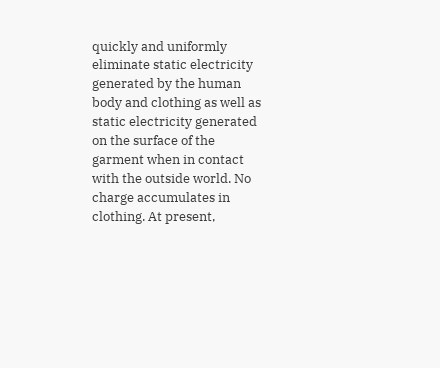quickly and uniformly eliminate static electricity generated by the human body and clothing as well as static electricity generated on the surface of the garment when in contact with the outside world. No charge accumulates in clothing. At present,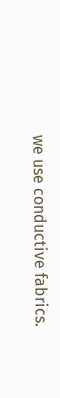we use conductive fabrics.